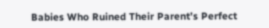Babies Who Ruined Their Parent’s Perfect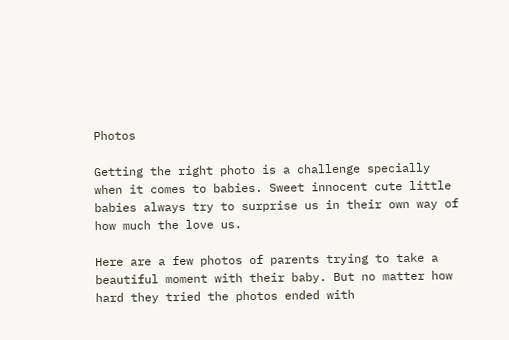Photos

Getting the right photo is a challenge specially when it comes to babies. Sweet innocent cute little babies always try to surprise us in their own way of how much the love us.

Here are a few photos of parents trying to take a beautiful moment with their baby. But no matter how hard they tried the photos ended with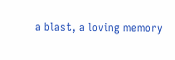a blast, a loving memory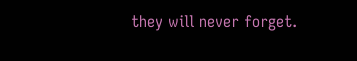they will never forget.